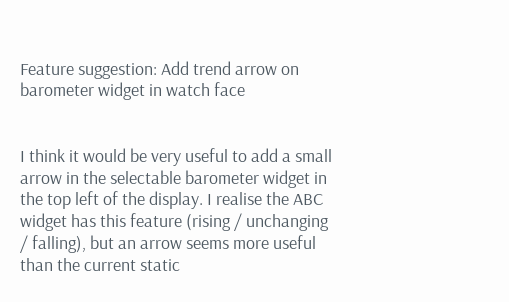Feature suggestion: Add trend arrow on barometer widget in watch face


I think it would be very useful to add a small arrow in the selectable barometer widget in the top left of the display. I realise the ABC widget has this feature (rising / unchanging / falling), but an arrow seems more useful than the current static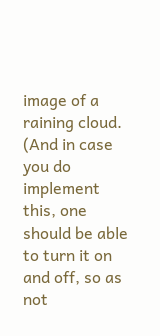image of a raining cloud. (And in case you do implement this, one should be able to turn it on and off, so as not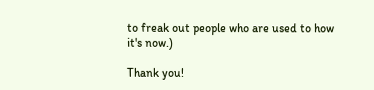to freak out people who are used to how it's now.)

Thank you!